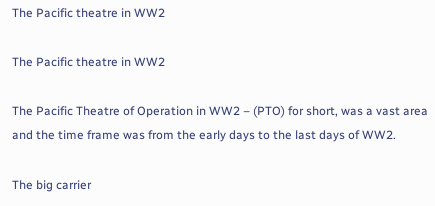The Pacific theatre in WW2

The Pacific theatre in WW2

The Pacific Theatre of Operation in WW2 – (PTO) for short, was a vast area and the time frame was from the early days to the last days of WW2.

The big carrier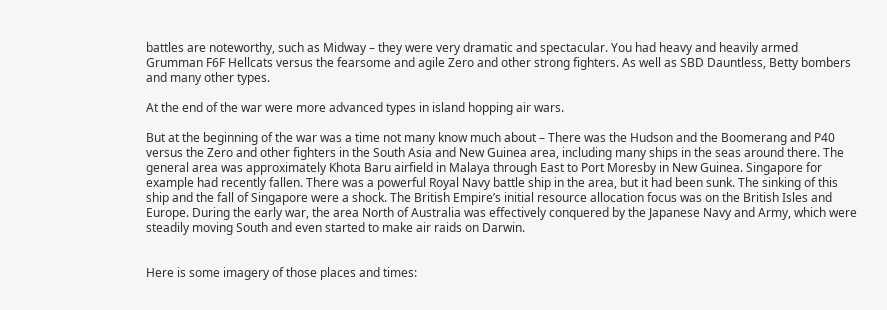battles are noteworthy, such as Midway – they were very dramatic and spectacular. You had heavy and heavily armed Grumman F6F Hellcats versus the fearsome and agile Zero and other strong fighters. As well as SBD Dauntless, Betty bombers and many other types.

At the end of the war were more advanced types in island hopping air wars.

But at the beginning of the war was a time not many know much about – There was the Hudson and the Boomerang and P40 versus the Zero and other fighters in the South Asia and New Guinea area, including many ships in the seas around there. The general area was approximately Khota Baru airfield in Malaya through East to Port Moresby in New Guinea. Singapore for example had recently fallen. There was a powerful Royal Navy battle ship in the area, but it had been sunk. The sinking of this ship and the fall of Singapore were a shock. The British Empire’s initial resource allocation focus was on the British Isles and Europe. During the early war, the area North of Australia was effectively conquered by the Japanese Navy and Army, which were steadily moving South and even started to make air raids on Darwin.


Here is some imagery of those places and times: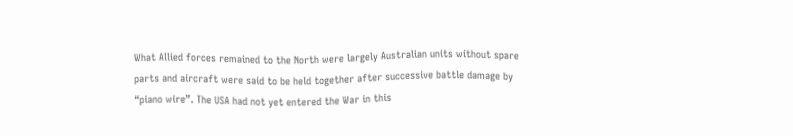What Allied forces remained to the North were largely Australian units without spare parts and aircraft were said to be held together after successive battle damage by “piano wire”. The USA had not yet entered the War in this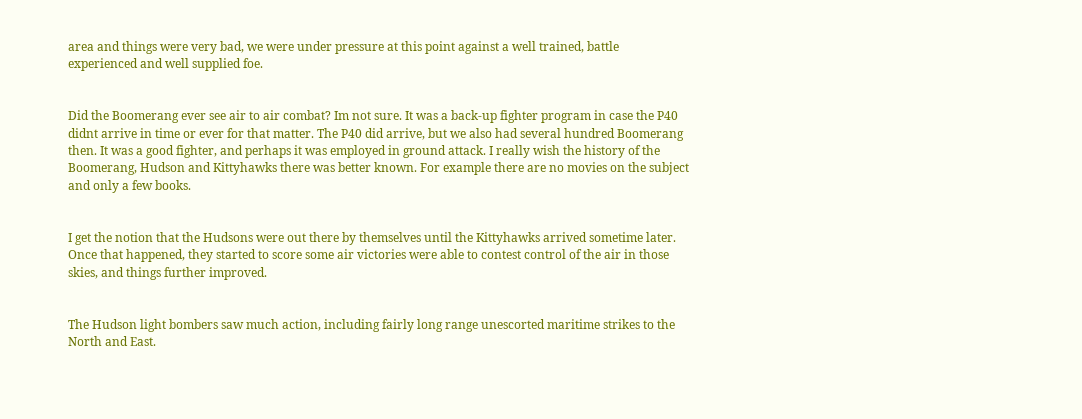area and things were very bad, we were under pressure at this point against a well trained, battle experienced and well supplied foe.


Did the Boomerang ever see air to air combat? Im not sure. It was a back-up fighter program in case the P40 didnt arrive in time or ever for that matter. The P40 did arrive, but we also had several hundred Boomerang then. It was a good fighter, and perhaps it was employed in ground attack. I really wish the history of the Boomerang, Hudson and Kittyhawks there was better known. For example there are no movies on the subject and only a few books.


I get the notion that the Hudsons were out there by themselves until the Kittyhawks arrived sometime later. Once that happened, they started to score some air victories were able to contest control of the air in those skies, and things further improved.


The Hudson light bombers saw much action, including fairly long range unescorted maritime strikes to the North and East.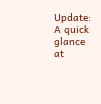Update: A quick glance at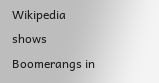Wikipedia shows Boomerangs in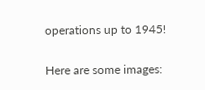operations up to 1945!

Here are some images: